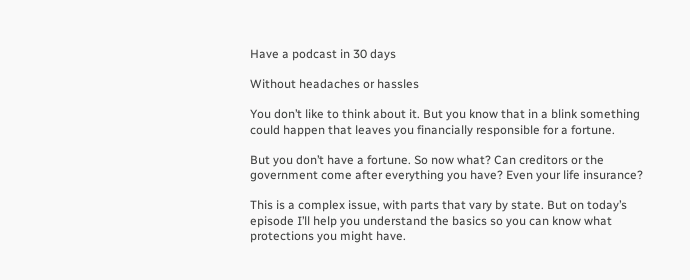Have a podcast in 30 days

Without headaches or hassles

You don’t like to think about it. But you know that in a blink something could happen that leaves you financially responsible for a fortune.

But you don’t have a fortune. So now what? Can creditors or the government come after everything you have? Even your life insurance?

This is a complex issue, with parts that vary by state. But on today’s episode I’ll help you understand the basics so you can know what protections you might have.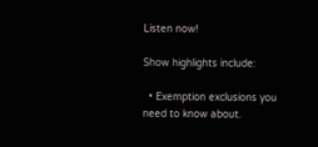Listen now!

Show highlights include:

  • Exemption exclusions you need to know about.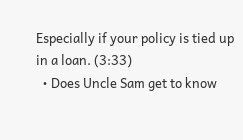Especially if your policy is tied up in a loan. (3:33)
  • Does Uncle Sam get to know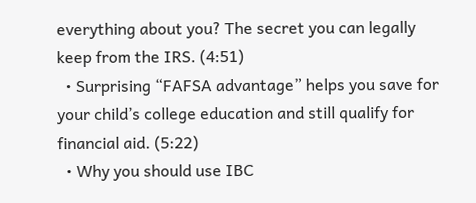everything about you? The secret you can legally keep from the IRS. (4:51)
  • Surprising “FAFSA advantage” helps you save for your child’s college education and still qualify for financial aid. (5:22)
  • Why you should use IBC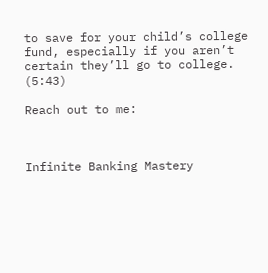to save for your child’s college fund, especially if you aren’t certain they’ll go to college. (5:43)

Reach out to me:



Infinite Banking Mastery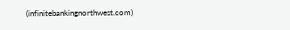(infinitebankingnorthwest.com)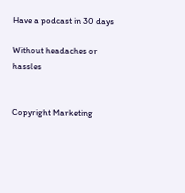Have a podcast in 30 days

Without headaches or hassles


Copyright Marketing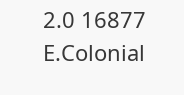2.0 16877 E.Colonial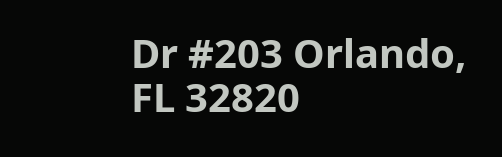Dr #203 Orlando, FL 32820